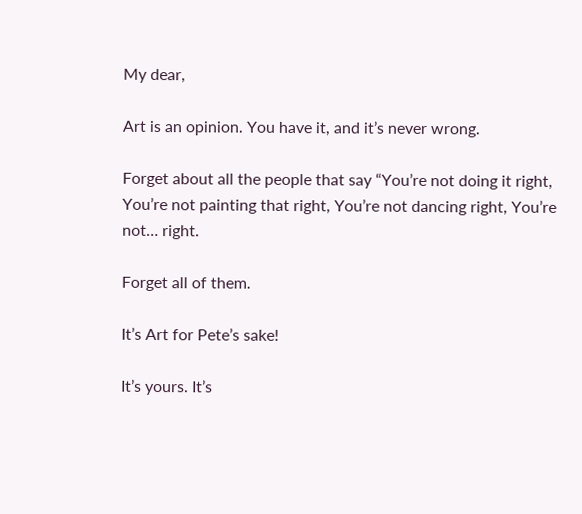My dear,

Art is an opinion. You have it, and it’s never wrong.

Forget about all the people that say “You’re not doing it right, You’re not painting that right, You’re not dancing right, You’re not… right.

Forget all of them.

It’s Art for Pete’s sake!

It’s yours. It’s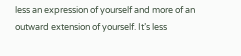less an expression of yourself and more of an outward extension of yourself. It’s less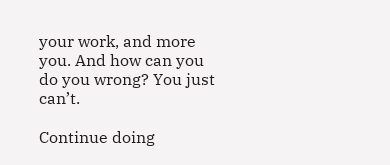your work, and more you. And how can you do you wrong? You just can’t.

Continue doing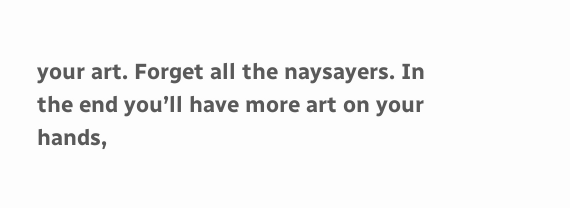your art. Forget all the naysayers. In the end you’ll have more art on your hands,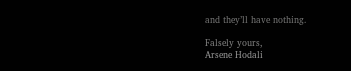and they’ll have nothing.

Falsely yours,
Arsene Hodali